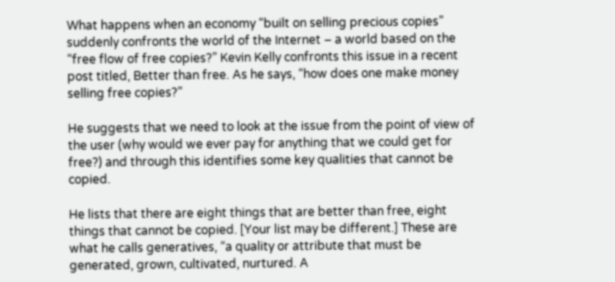What happens when an economy “built on selling precious copies” suddenly confronts the world of the Internet – a world based on the “free flow of free copies?” Kevin Kelly confronts this issue in a recent post titled, Better than free. As he says, “how does one make money selling free copies?”

He suggests that we need to look at the issue from the point of view of the user (why would we ever pay for anything that we could get for free?) and through this identifies some key qualities that cannot be copied.

He lists that there are eight things that are better than free, eight things that cannot be copied. [Your list may be different.] These are what he calls generatives, “a quality or attribute that must be generated, grown, cultivated, nurtured. A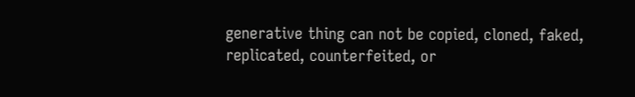generative thing can not be copied, cloned, faked, replicated, counterfeited, or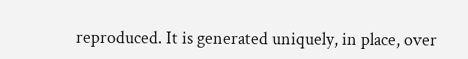reproduced. It is generated uniquely, in place, over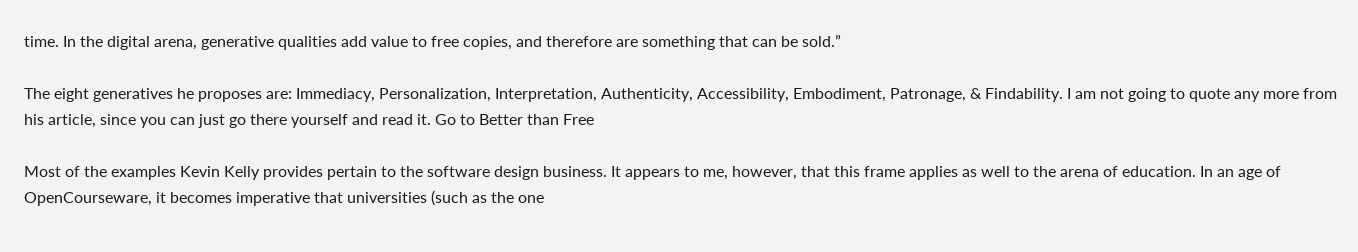time. In the digital arena, generative qualities add value to free copies, and therefore are something that can be sold.”

The eight generatives he proposes are: Immediacy, Personalization, Interpretation, Authenticity, Accessibility, Embodiment, Patronage, & Findability. I am not going to quote any more from his article, since you can just go there yourself and read it. Go to Better than Free

Most of the examples Kevin Kelly provides pertain to the software design business. It appears to me, however, that this frame applies as well to the arena of education. In an age of OpenCourseware, it becomes imperative that universities (such as the one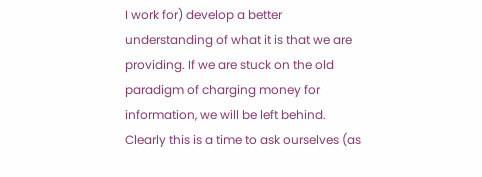I work for) develop a better understanding of what it is that we are providing. If we are stuck on the old paradigm of charging money for information, we will be left behind. Clearly this is a time to ask ourselves (as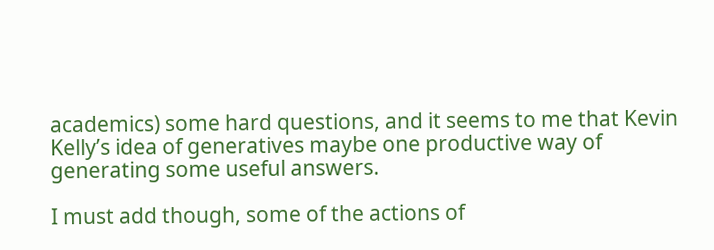academics) some hard questions, and it seems to me that Kevin Kelly’s idea of generatives maybe one productive way of generating some useful answers.

I must add though, some of the actions of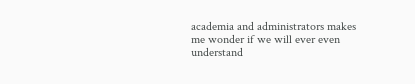academia and administrators makes me wonder if we will ever even understand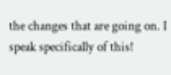the changes that are going on. I speak specifically of this!